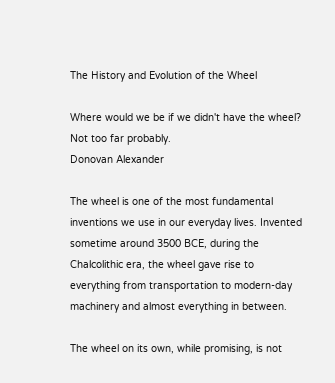The History and Evolution of the Wheel

Where would we be if we didn't have the wheel? Not too far probably.
Donovan Alexander

The wheel is one of the most fundamental inventions we use in our everyday lives. Invented sometime around 3500 BCE, during the Chalcolithic era, the wheel gave rise to everything from transportation to modern-day machinery and almost everything in between.

The wheel on its own, while promising, is not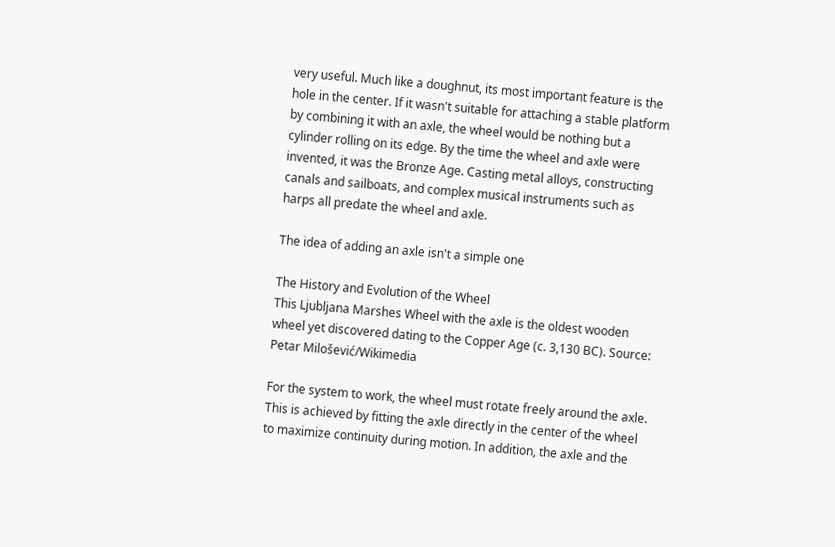very useful. Much like a doughnut, its most important feature is the hole in the center. If it wasn't suitable for attaching a stable platform by combining it with an axle, the wheel would be nothing but a cylinder rolling on its edge. By the time the wheel and axle were invented, it was the Bronze Age. Casting metal alloys, constructing canals and sailboats, and complex musical instruments such as harps all predate the wheel and axle.

The idea of adding an axle isn't a simple one

The History and Evolution of the Wheel
This Ljubljana Marshes Wheel with the axle is the oldest wooden wheel yet discovered dating to the Copper Age (c. 3,130 BC). Source: Petar Milošević/Wikimedia

For the system to work, the wheel must rotate freely around the axle. This is achieved by fitting the axle directly in the center of the wheel to maximize continuity during motion. In addition, the axle and the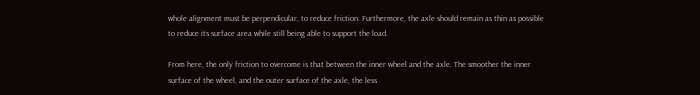whole alignment must be perpendicular, to reduce friction. Furthermore, the axle should remain as thin as possible to reduce its surface area while still being able to support the load.

From here, the only friction to overcome is that between the inner wheel and the axle. The smoother the inner surface of the wheel, and the outer surface of the axle, the less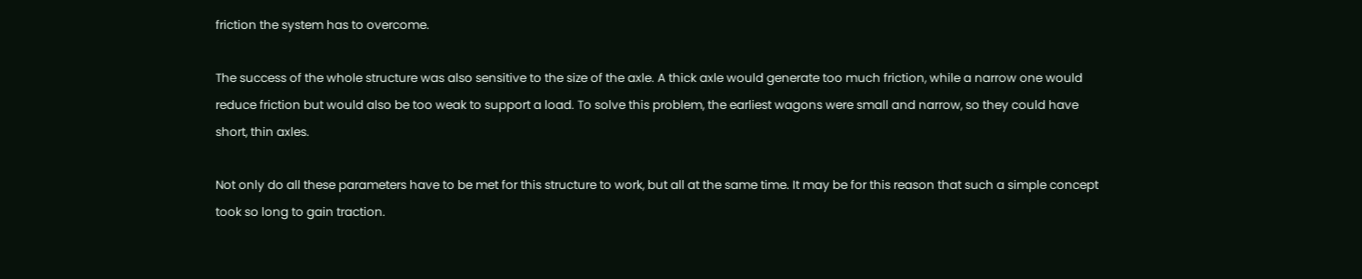friction the system has to overcome.

The success of the whole structure was also sensitive to the size of the axle. A thick axle would generate too much friction, while a narrow one would reduce friction but would also be too weak to support a load. To solve this problem, the earliest wagons were small and narrow, so they could have short, thin axles.

Not only do all these parameters have to be met for this structure to work, but all at the same time. It may be for this reason that such a simple concept took so long to gain traction.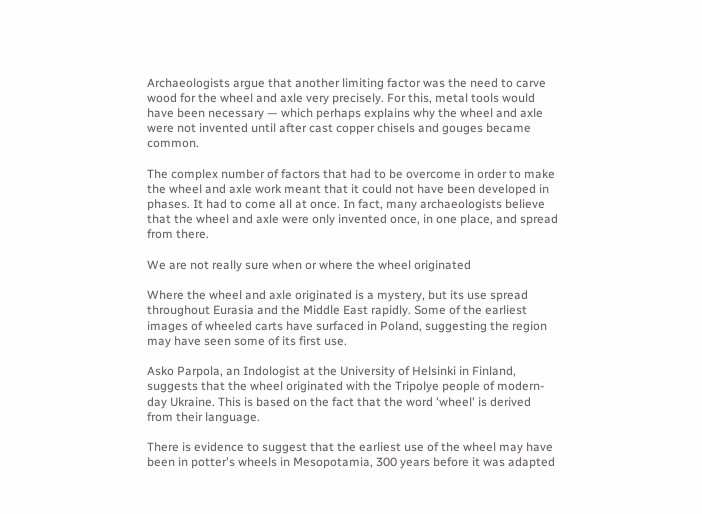Archaeologists argue that another limiting factor was the need to carve wood for the wheel and axle very precisely. For this, metal tools would have been necessary — which perhaps explains why the wheel and axle were not invented until after cast copper chisels and gouges became common.

The complex number of factors that had to be overcome in order to make the wheel and axle work meant that it could not have been developed in phases. It had to come all at once. In fact, many archaeologists believe that the wheel and axle were only invented once, in one place, and spread from there.

We are not really sure when or where the wheel originated

Where the wheel and axle originated is a mystery, but its use spread throughout Eurasia and the Middle East rapidly. Some of the earliest images of wheeled carts have surfaced in Poland, suggesting the region may have seen some of its first use.

Asko Parpola, an Indologist at the University of Helsinki in Finland, suggests that the wheel originated with the Tripolye people of modern-day Ukraine. This is based on the fact that the word 'wheel' is derived from their language.

There is evidence to suggest that the earliest use of the wheel may have been in potter's wheels in Mesopotamia, 300 years before it was adapted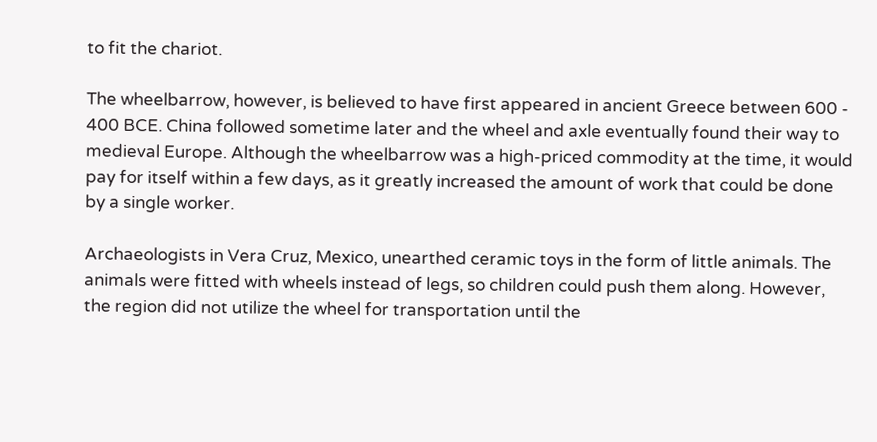to fit the chariot.

The wheelbarrow, however, is believed to have first appeared in ancient Greece between 600 - 400 BCE. China followed sometime later and the wheel and axle eventually found their way to medieval Europe. Although the wheelbarrow was a high-priced commodity at the time, it would pay for itself within a few days, as it greatly increased the amount of work that could be done by a single worker.

Archaeologists in Vera Cruz, Mexico, unearthed ceramic toys in the form of little animals. The animals were fitted with wheels instead of legs, so children could push them along. However, the region did not utilize the wheel for transportation until the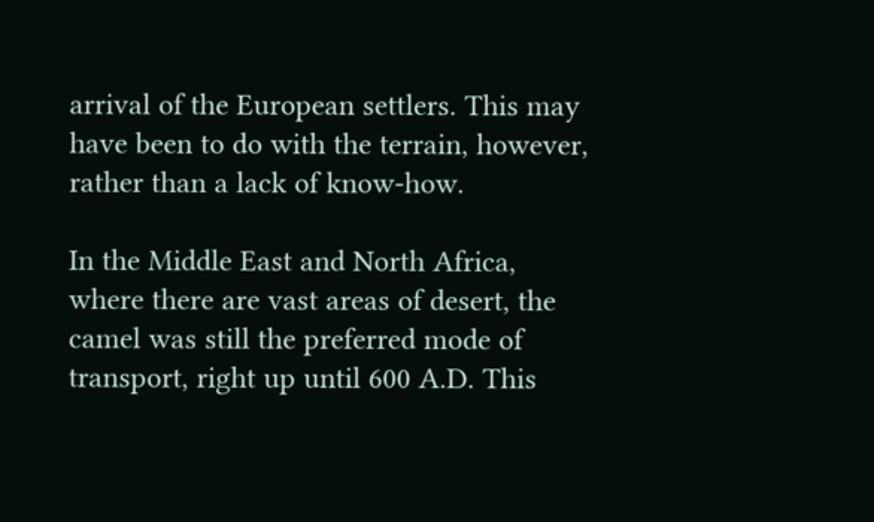arrival of the European settlers. This may have been to do with the terrain, however, rather than a lack of know-how.

In the Middle East and North Africa, where there are vast areas of desert, the camel was still the preferred mode of transport, right up until 600 A.D. This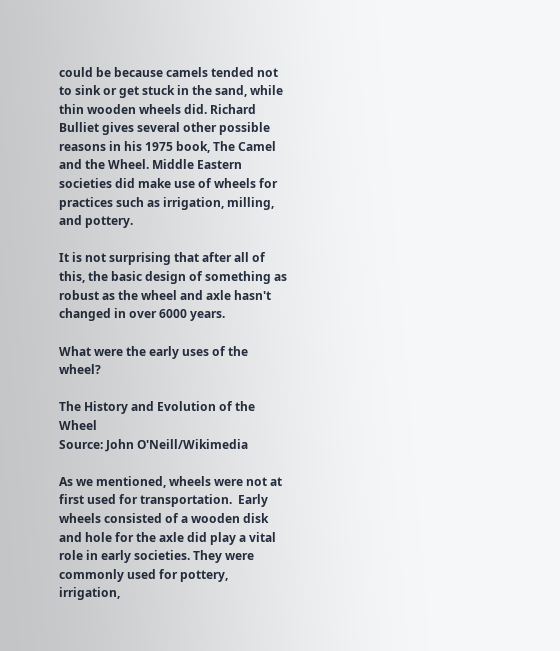could be because camels tended not to sink or get stuck in the sand, while thin wooden wheels did. Richard Bulliet gives several other possible reasons in his 1975 book, The Camel and the Wheel. Middle Eastern societies did make use of wheels for practices such as irrigation, milling, and pottery.

It is not surprising that after all of this, the basic design of something as robust as the wheel and axle hasn't changed in over 6000 years.

What were the early uses of the wheel?

The History and Evolution of the Wheel
Source: John O'Neill/Wikimedia

As we mentioned, wheels were not at first used for transportation.  Early wheels consisted of a wooden disk and hole for the axle did play a vital role in early societies. They were commonly used for pottery, irrigation,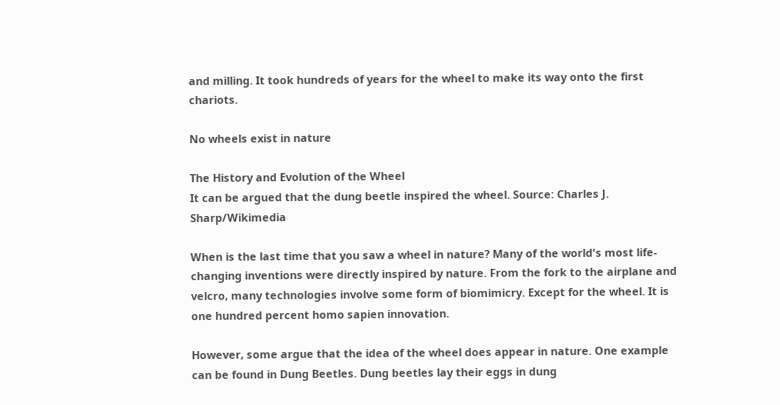and milling. It took hundreds of years for the wheel to make its way onto the first chariots.

No wheels exist in nature

The History and Evolution of the Wheel
It can be argued that the dung beetle inspired the wheel. Source: Charles J. Sharp/Wikimedia

When is the last time that you saw a wheel in nature? Many of the world's most life-changing inventions were directly inspired by nature. From the fork to the airplane and velcro, many technologies involve some form of biomimicry. Except for the wheel. It is one hundred percent homo sapien innovation.

However, some argue that the idea of the wheel does appear in nature. One example can be found in Dung Beetles. Dung beetles lay their eggs in dung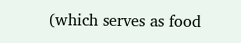(which serves as food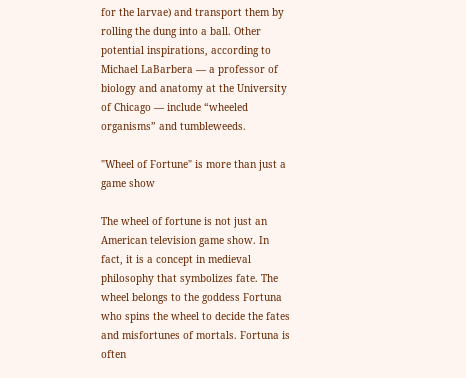for the larvae) and transport them by rolling the dung into a ball. Other potential inspirations, according to Michael LaBarbera — a professor of biology and anatomy at the University of Chicago — include “wheeled organisms” and tumbleweeds.

"Wheel of Fortune" is more than just a game show

The wheel of fortune is not just an American television game show. In fact, it is a concept in medieval philosophy that symbolizes fate. The wheel belongs to the goddess Fortuna who spins the wheel to decide the fates and misfortunes of mortals. Fortuna is often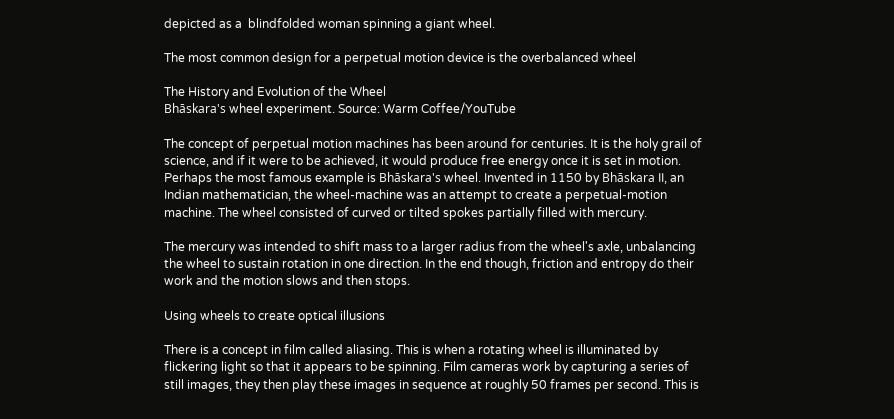depicted as a  blindfolded woman spinning a giant wheel.

The most common design for a perpetual motion device is the overbalanced wheel

The History and Evolution of the Wheel
Bhāskara's wheel experiment. Source: Warm Coffee/YouTube

The concept of perpetual motion machines has been around for centuries. It is the holy grail of science, and if it were to be achieved, it would produce free energy once it is set in motion. Perhaps the most famous example is Bhāskara's wheel. Invented in 1150 by Bhāskara II, an Indian mathematician, the wheel-machine was an attempt to create a perpetual-motion machine. The wheel consisted of curved or tilted spokes partially filled with mercury.

The mercury was intended to shift mass to a larger radius from the wheel's axle, unbalancing the wheel to sustain rotation in one direction. In the end though, friction and entropy do their work and the motion slows and then stops.

Using wheels to create optical illusions

There is a concept in film called aliasing. This is when a rotating wheel is illuminated by flickering light so that it appears to be spinning. Film cameras work by capturing a series of still images, they then play these images in sequence at roughly 50 frames per second. This is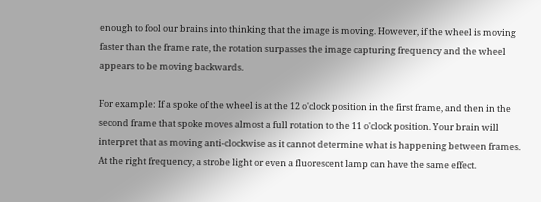enough to fool our brains into thinking that the image is moving. However, if the wheel is moving faster than the frame rate, the rotation surpasses the image capturing frequency and the wheel appears to be moving backwards.

For example: If a spoke of the wheel is at the 12 o'clock position in the first frame, and then in the second frame that spoke moves almost a full rotation to the 11 o'clock position. Your brain will interpret that as moving anti-clockwise as it cannot determine what is happening between frames. At the right frequency, a strobe light or even a fluorescent lamp can have the same effect.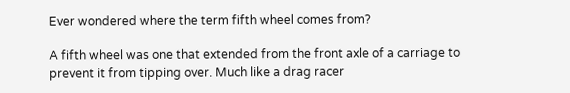Ever wondered where the term fifth wheel comes from?

A fifth wheel was one that extended from the front axle of a carriage to prevent it from tipping over. Much like a drag racer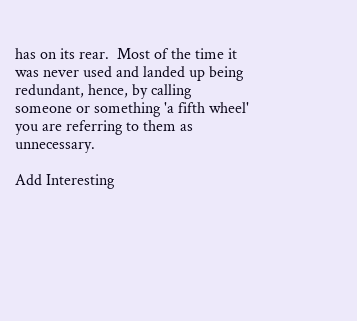has on its rear.  Most of the time it was never used and landed up being redundant, hence, by calling someone or something 'a fifth wheel' you are referring to them as unnecessary.

Add Interesting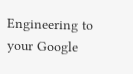Engineering to your Google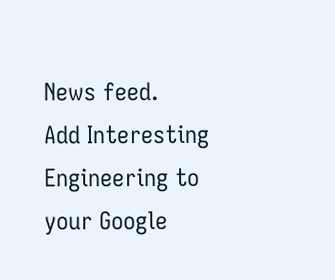News feed.
Add Interesting Engineering to your Google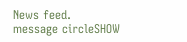News feed.
message circleSHOW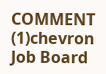COMMENT (1)chevron
Job Board